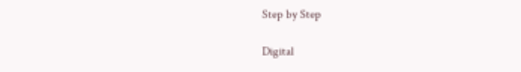Step by Step

Digital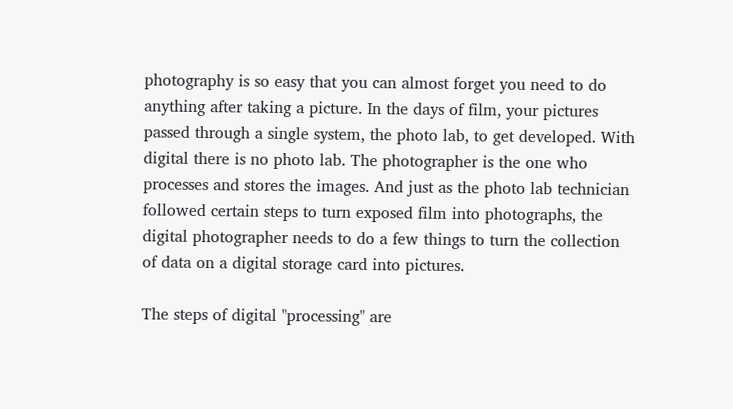photography is so easy that you can almost forget you need to do anything after taking a picture. In the days of film, your pictures passed through a single system, the photo lab, to get developed. With digital there is no photo lab. The photographer is the one who processes and stores the images. And just as the photo lab technician followed certain steps to turn exposed film into photographs, the digital photographer needs to do a few things to turn the collection of data on a digital storage card into pictures.

The steps of digital "processing" are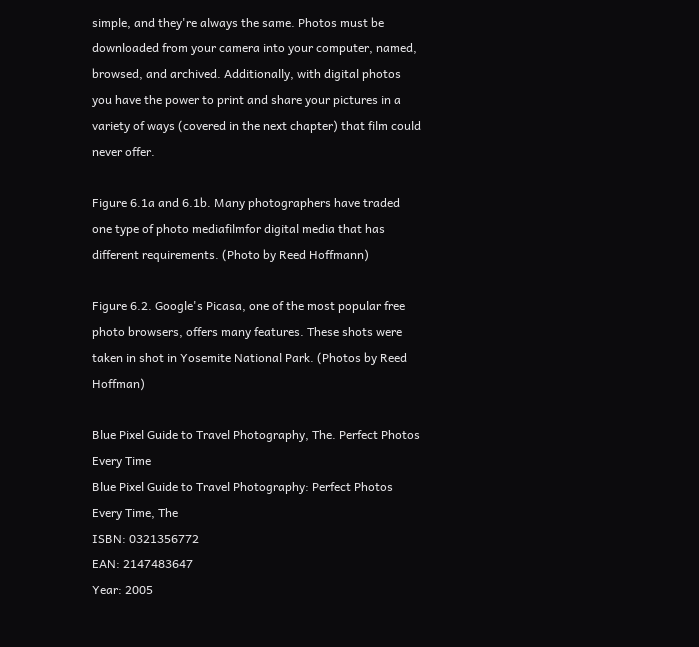simple, and they're always the same. Photos must be downloaded from your camera into your computer, named, browsed, and archived. Additionally, with digital photos you have the power to print and share your pictures in a variety of ways (covered in the next chapter) that film could never offer.

Figure 6.1a and 6.1b. Many photographers have traded one type of photo mediafilmfor digital media that has different requirements. (Photo by Reed Hoffmann)

Figure 6.2. Google's Picasa, one of the most popular free photo browsers, offers many features. These shots were taken in shot in Yosemite National Park. (Photos by Reed Hoffman)

Blue Pixel Guide to Travel Photography, The. Perfect Photos Every Time
Blue Pixel Guide to Travel Photography: Perfect Photos Every Time, The
ISBN: 0321356772
EAN: 2147483647
Year: 2005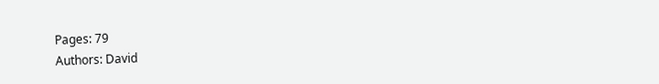Pages: 79
Authors: David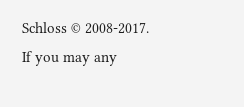Schloss © 2008-2017.
If you may any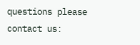questions please contact us: